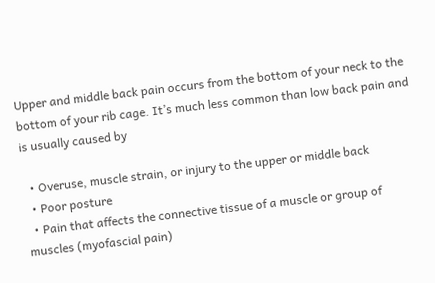Upper and middle back pain occurs from the bottom of your neck to the bottom of your rib cage. It’s much less common than low back pain and is usually caused by

  • Overuse, muscle strain, or injury to the upper or middle back
  • Poor posture
  • Pain that affects the connective tissue of a muscle or group of muscles (myofascial pain)